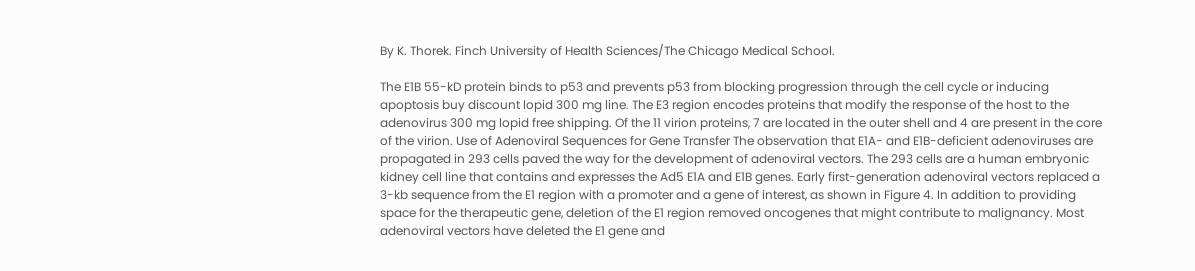By K. Thorek. Finch University of Health Sciences/The Chicago Medical School.

The E1B 55-kD protein binds to p53 and prevents p53 from blocking progression through the cell cycle or inducing apoptosis buy discount lopid 300 mg line. The E3 region encodes proteins that modify the response of the host to the adenovirus 300 mg lopid free shipping. Of the 11 virion proteins, 7 are located in the outer shell and 4 are present in the core of the virion. Use of Adenoviral Sequences for Gene Transfer The observation that E1A- and E1B-deficient adenoviruses are propagated in 293 cells paved the way for the development of adenoviral vectors. The 293 cells are a human embryonic kidney cell line that contains and expresses the Ad5 E1A and E1B genes. Early first-generation adenoviral vectors replaced a 3-kb sequence from the E1 region with a promoter and a gene of interest, as shown in Figure 4. In addition to providing space for the therapeutic gene, deletion of the E1 region removed oncogenes that might contribute to malignancy. Most adenoviral vectors have deleted the E1 gene and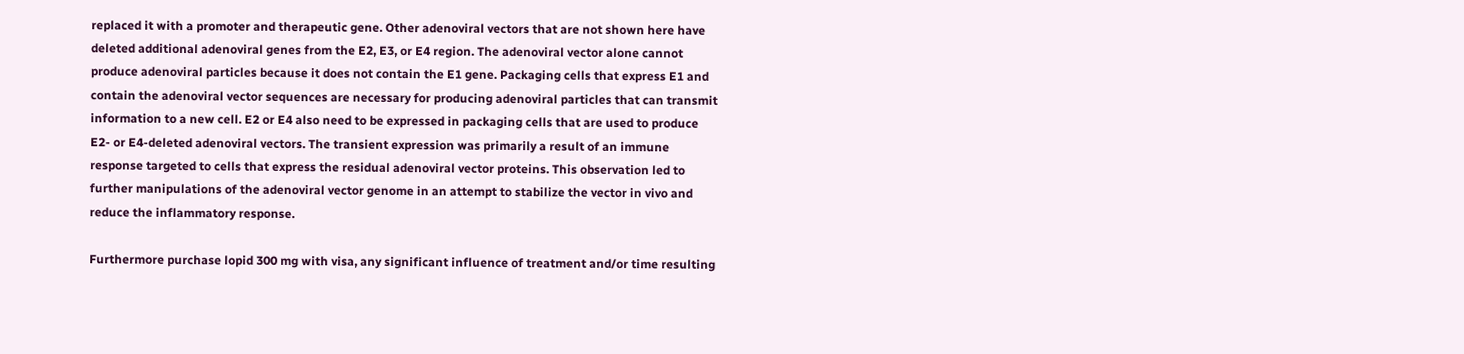replaced it with a promoter and therapeutic gene. Other adenoviral vectors that are not shown here have deleted additional adenoviral genes from the E2, E3, or E4 region. The adenoviral vector alone cannot produce adenoviral particles because it does not contain the E1 gene. Packaging cells that express E1 and contain the adenoviral vector sequences are necessary for producing adenoviral particles that can transmit information to a new cell. E2 or E4 also need to be expressed in packaging cells that are used to produce E2- or E4-deleted adenoviral vectors. The transient expression was primarily a result of an immune response targeted to cells that express the residual adenoviral vector proteins. This observation led to further manipulations of the adenoviral vector genome in an attempt to stabilize the vector in vivo and reduce the inflammatory response.

Furthermore purchase lopid 300 mg with visa, any significant influence of treatment and/or time resulting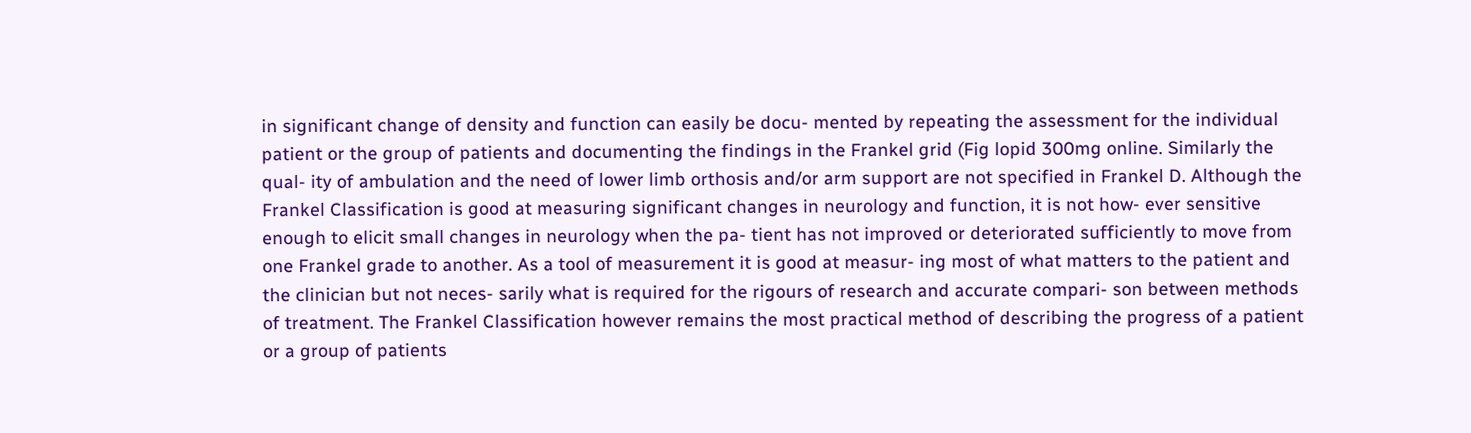in significant change of density and function can easily be docu- mented by repeating the assessment for the individual patient or the group of patients and documenting the findings in the Frankel grid (Fig lopid 300mg online. Similarly the qual- ity of ambulation and the need of lower limb orthosis and/or arm support are not specified in Frankel D. Although the Frankel Classification is good at measuring significant changes in neurology and function, it is not how- ever sensitive enough to elicit small changes in neurology when the pa- tient has not improved or deteriorated sufficiently to move from one Frankel grade to another. As a tool of measurement it is good at measur- ing most of what matters to the patient and the clinician but not neces- sarily what is required for the rigours of research and accurate compari- son between methods of treatment. The Frankel Classification however remains the most practical method of describing the progress of a patient or a group of patients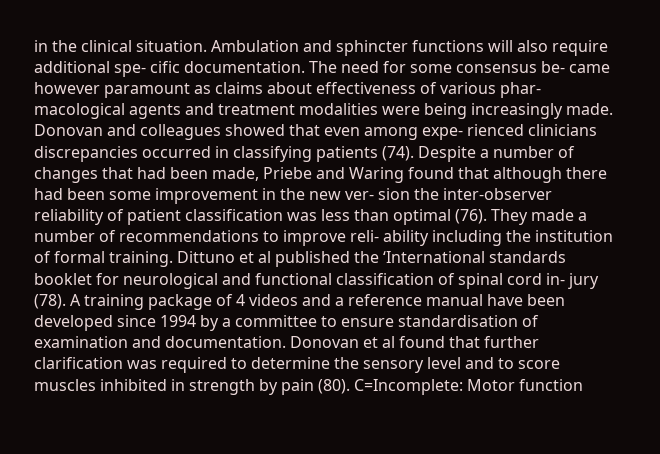in the clinical situation. Ambulation and sphincter functions will also require additional spe- cific documentation. The need for some consensus be- came however paramount as claims about effectiveness of various phar- macological agents and treatment modalities were being increasingly made. Donovan and colleagues showed that even among expe- rienced clinicians discrepancies occurred in classifying patients (74). Despite a number of changes that had been made, Priebe and Waring found that although there had been some improvement in the new ver- sion the inter-observer reliability of patient classification was less than optimal (76). They made a number of recommendations to improve reli- ability including the institution of formal training. Dittuno et al published the ‘International standards booklet for neurological and functional classification of spinal cord in- jury (78). A training package of 4 videos and a reference manual have been developed since 1994 by a committee to ensure standardisation of examination and documentation. Donovan et al found that further clarification was required to determine the sensory level and to score muscles inhibited in strength by pain (80). C=Incomplete: Motor function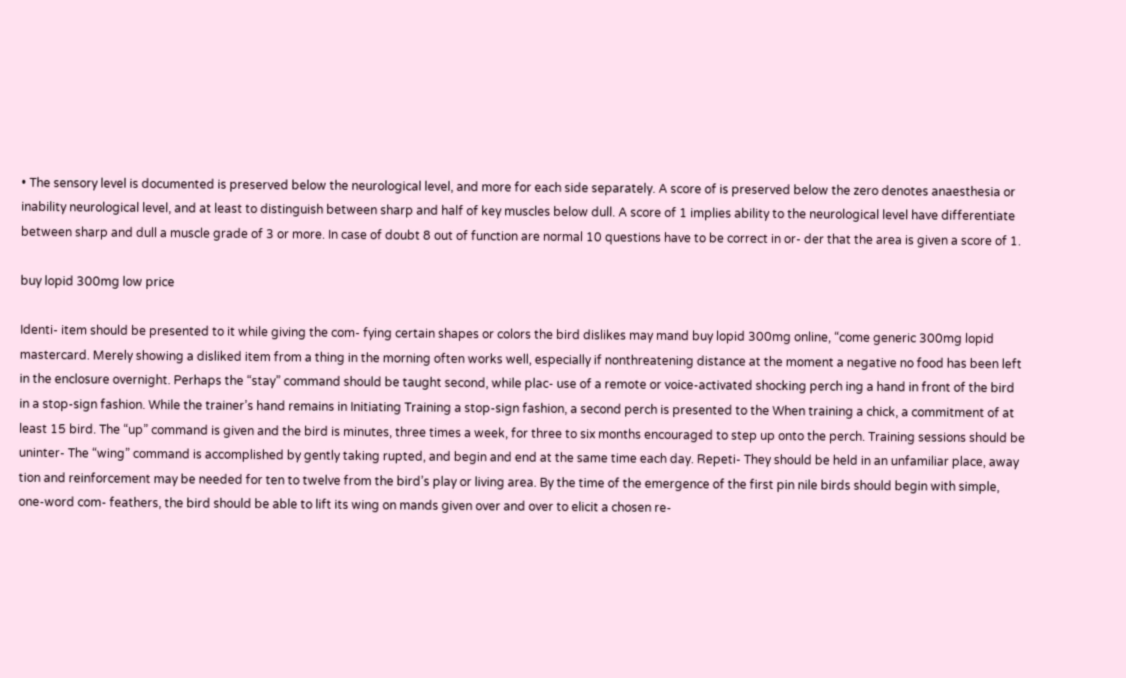• The sensory level is documented is preserved below the neurological level, and more for each side separately. A score of is preserved below the zero denotes anaesthesia or inability neurological level, and at least to distinguish between sharp and half of key muscles below dull. A score of 1 implies ability to the neurological level have differentiate between sharp and dull a muscle grade of 3 or more. In case of doubt 8 out of function are normal 10 questions have to be correct in or- der that the area is given a score of 1.

buy lopid 300mg low price

Identi- item should be presented to it while giving the com- fying certain shapes or colors the bird dislikes may mand buy lopid 300mg online, “come generic 300mg lopid mastercard. Merely showing a disliked item from a thing in the morning often works well, especially if nonthreatening distance at the moment a negative no food has been left in the enclosure overnight. Perhaps the “stay” command should be taught second, while plac- use of a remote or voice-activated shocking perch ing a hand in front of the bird in a stop-sign fashion. While the trainer’s hand remains in Initiating Training a stop-sign fashion, a second perch is presented to the When training a chick, a commitment of at least 15 bird. The “up” command is given and the bird is minutes, three times a week, for three to six months encouraged to step up onto the perch. Training sessions should be uninter- The “wing” command is accomplished by gently taking rupted, and begin and end at the same time each day. Repeti- They should be held in an unfamiliar place, away tion and reinforcement may be needed for ten to twelve from the bird’s play or living area. By the time of the emergence of the first pin nile birds should begin with simple, one-word com- feathers, the bird should be able to lift its wing on mands given over and over to elicit a chosen re-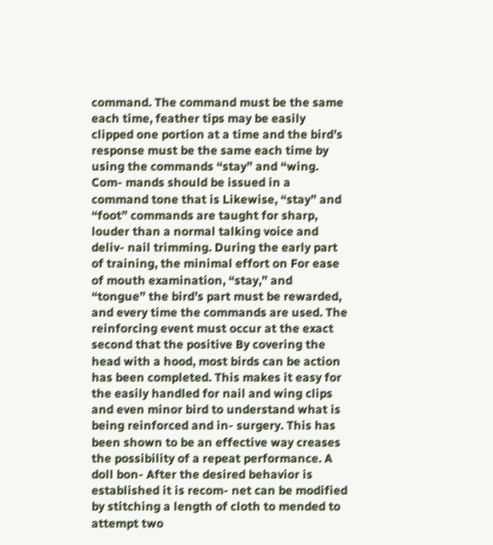command. The command must be the same each time, feather tips may be easily clipped one portion at a time and the bird’s response must be the same each time by using the commands “stay” and “wing. Com- mands should be issued in a command tone that is Likewise, “stay” and “foot” commands are taught for sharp, louder than a normal talking voice and deliv- nail trimming. During the early part of training, the minimal effort on For ease of mouth examination, “stay,” and “tongue” the bird’s part must be rewarded, and every time the commands are used. The reinforcing event must occur at the exact second that the positive By covering the head with a hood, most birds can be action has been completed. This makes it easy for the easily handled for nail and wing clips and even minor bird to understand what is being reinforced and in- surgery. This has been shown to be an effective way creases the possibility of a repeat performance. A doll bon- After the desired behavior is established it is recom- net can be modified by stitching a length of cloth to mended to attempt two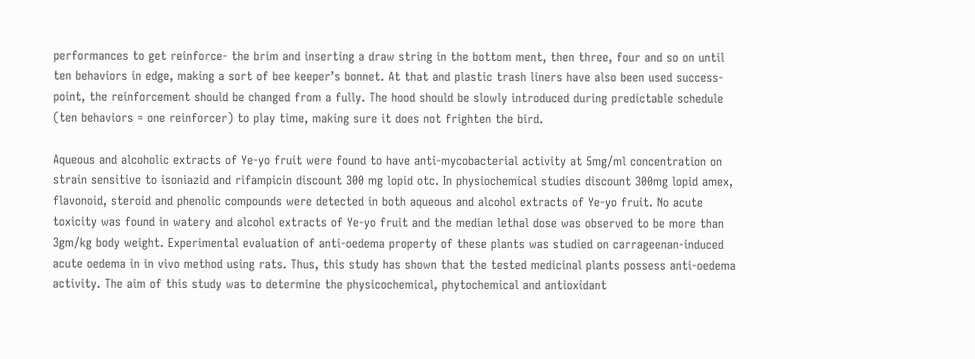performances to get reinforce- the brim and inserting a draw string in the bottom ment, then three, four and so on until ten behaviors in edge, making a sort of bee keeper’s bonnet. At that and plastic trash liners have also been used success- point, the reinforcement should be changed from a fully. The hood should be slowly introduced during predictable schedule (ten behaviors = one reinforcer) to play time, making sure it does not frighten the bird.

Aqueous and alcoholic extracts of Ye-yo fruit were found to have anti-mycobacterial activity at 5mg/ml concentration on strain sensitive to isoniazid and rifampicin discount 300 mg lopid otc. In physiochemical studies discount 300mg lopid amex, flavonoid, steroid and phenolic compounds were detected in both aqueous and alcohol extracts of Ye-yo fruit. No acute toxicity was found in watery and alcohol extracts of Ye-yo fruit and the median lethal dose was observed to be more than 3gm/kg body weight. Experimental evaluation of anti-oedema property of these plants was studied on carrageenan-induced acute oedema in in vivo method using rats. Thus, this study has shown that the tested medicinal plants possess anti-oedema activity. The aim of this study was to determine the physicochemical, phytochemical and antioxidant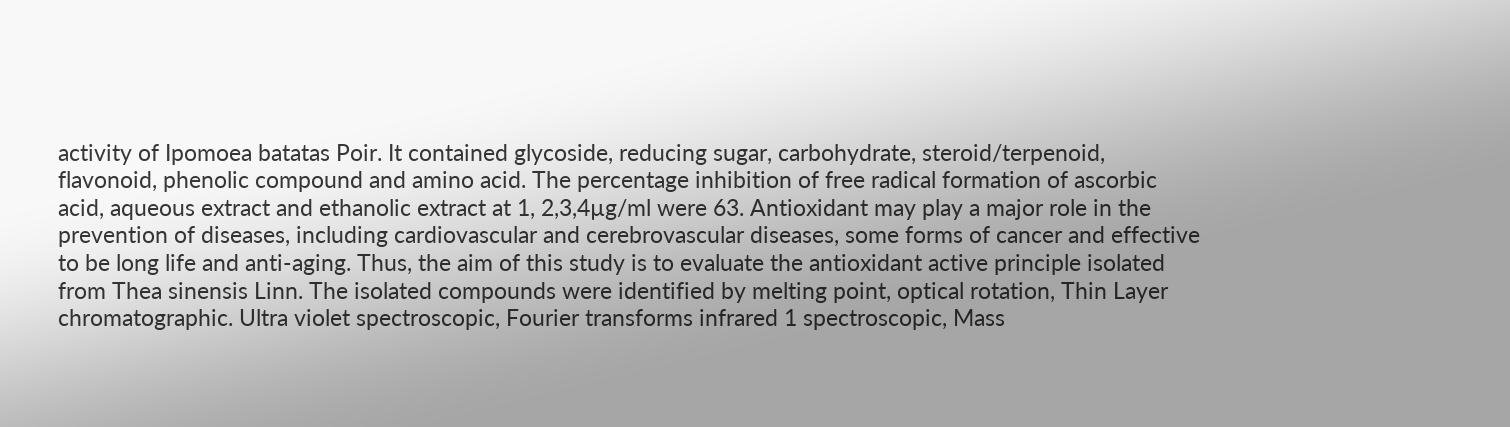activity of Ipomoea batatas Poir. It contained glycoside, reducing sugar, carbohydrate, steroid/terpenoid, flavonoid, phenolic compound and amino acid. The percentage inhibition of free radical formation of ascorbic acid, aqueous extract and ethanolic extract at 1, 2,3,4µg/ml were 63. Antioxidant may play a major role in the prevention of diseases, including cardiovascular and cerebrovascular diseases, some forms of cancer and effective to be long life and anti-aging. Thus, the aim of this study is to evaluate the antioxidant active principle isolated from Thea sinensis Linn. The isolated compounds were identified by melting point, optical rotation, Thin Layer chromatographic. Ultra violet spectroscopic, Fourier transforms infrared 1 spectroscopic, Mass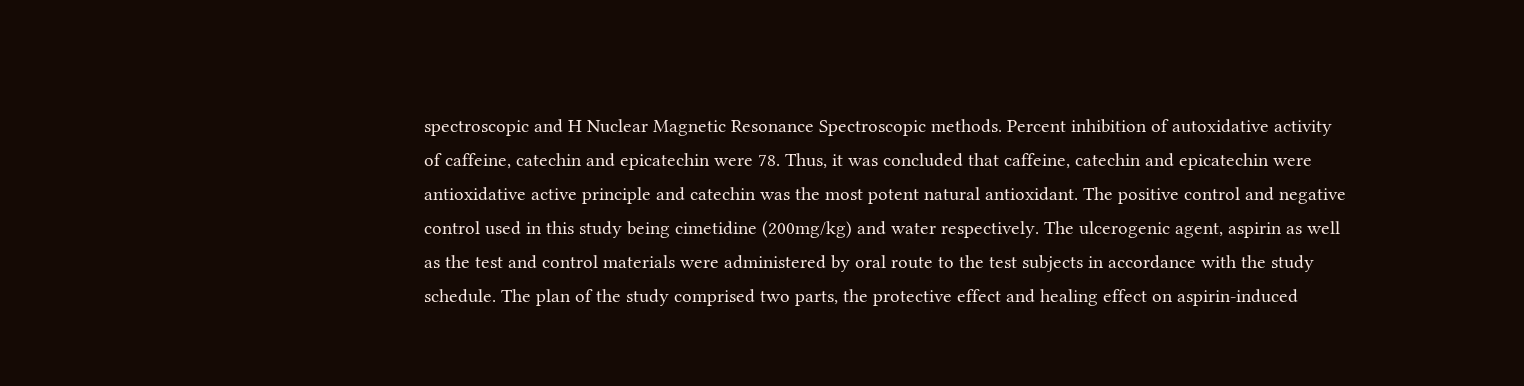spectroscopic and H Nuclear Magnetic Resonance Spectroscopic methods. Percent inhibition of autoxidative activity of caffeine, catechin and epicatechin were 78. Thus, it was concluded that caffeine, catechin and epicatechin were antioxidative active principle and catechin was the most potent natural antioxidant. The positive control and negative control used in this study being cimetidine (200mg/kg) and water respectively. The ulcerogenic agent, aspirin as well as the test and control materials were administered by oral route to the test subjects in accordance with the study schedule. The plan of the study comprised two parts, the protective effect and healing effect on aspirin-induced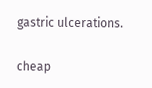gastric ulcerations.

cheap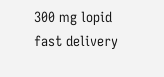300 mg lopid fast delivery